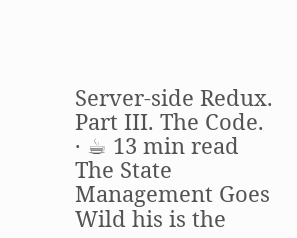Server-side Redux. Part III. The Code.
· ☕ 13 min read
The State Management Goes Wild his is the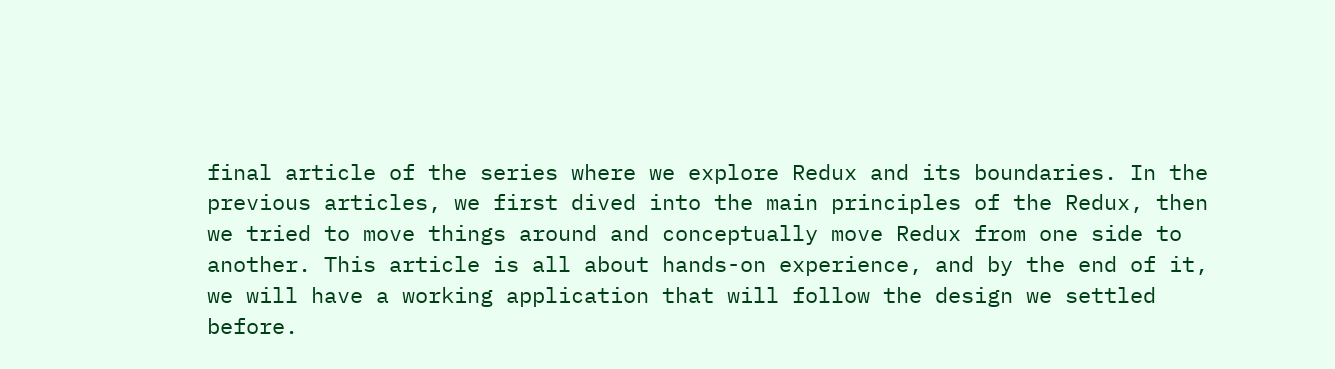final article of the series where we explore Redux and its boundaries. In the previous articles, we first dived into the main principles of the Redux, then we tried to move things around and conceptually move Redux from one side to another. This article is all about hands-on experience, and by the end of it, we will have a working application that will follow the design we settled before.